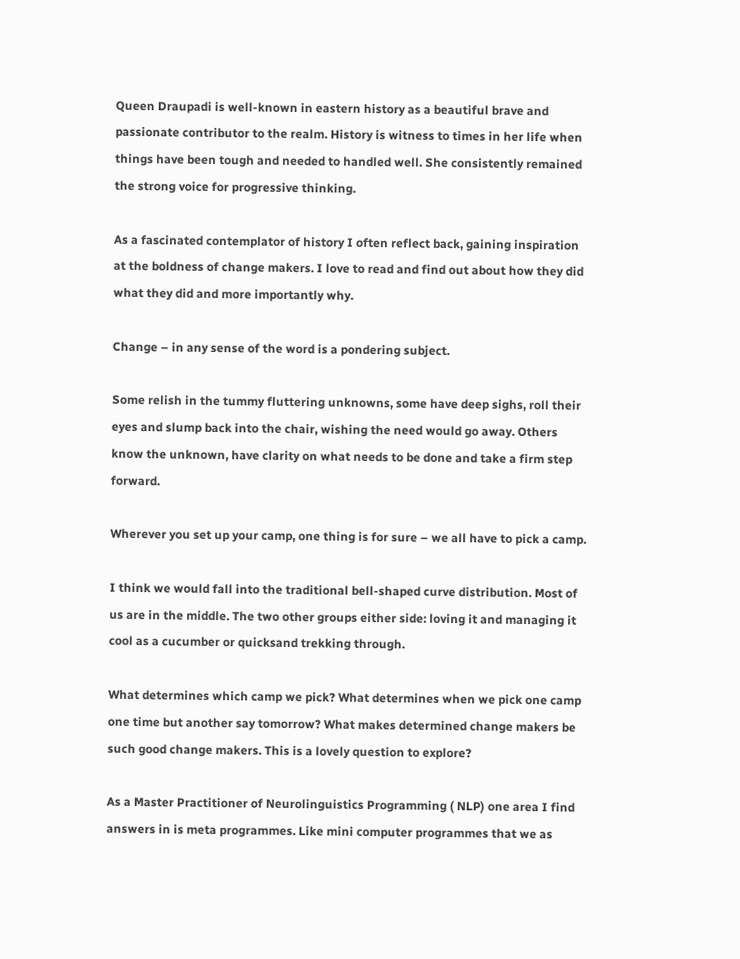Queen Draupadi is well-known in eastern history as a beautiful brave and passionate contributor to the realm. History is witness to times in her life when things have been tough and needed to handled well. She consistently remained the strong voice for progressive thinking.

As a fascinated contemplator of history I often reflect back, gaining inspiration at the boldness of change makers. I love to read and find out about how they did what they did and more importantly why.

Change – in any sense of the word is a pondering subject.

Some relish in the tummy fluttering unknowns, some have deep sighs, roll their eyes and slump back into the chair, wishing the need would go away. Others know the unknown, have clarity on what needs to be done and take a firm step forward.

Wherever you set up your camp, one thing is for sure – we all have to pick a camp.

I think we would fall into the traditional bell-shaped curve distribution. Most of us are in the middle. The two other groups either side: loving it and managing it cool as a cucumber or quicksand trekking through.

What determines which camp we pick? What determines when we pick one camp one time but another say tomorrow? What makes determined change makers be such good change makers. This is a lovely question to explore?

As a Master Practitioner of Neurolinguistics Programming ( NLP) one area I find answers in is meta programmes. Like mini computer programmes that we as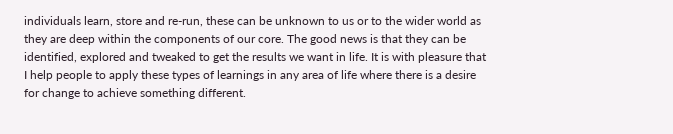individuals learn, store and re-run, these can be unknown to us or to the wider world as they are deep within the components of our core. The good news is that they can be identified, explored and tweaked to get the results we want in life. It is with pleasure that I help people to apply these types of learnings in any area of life where there is a desire for change to achieve something different.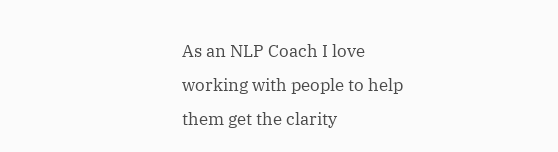As an NLP Coach I love working with people to help them get the clarity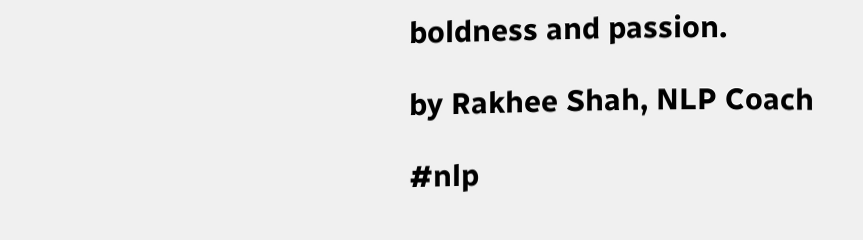boldness and passion.

by Rakhee Shah, NLP Coach

#nlp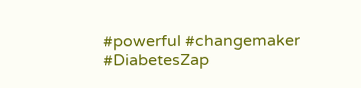#powerful #changemaker #DiabetesZap